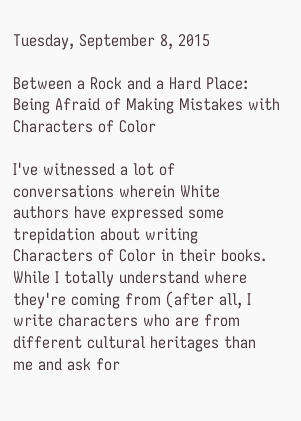Tuesday, September 8, 2015

Between a Rock and a Hard Place: Being Afraid of Making Mistakes with Characters of Color

I've witnessed a lot of conversations wherein White authors have expressed some trepidation about writing Characters of Color in their books. While I totally understand where they're coming from (after all, I write characters who are from different cultural heritages than me and ask for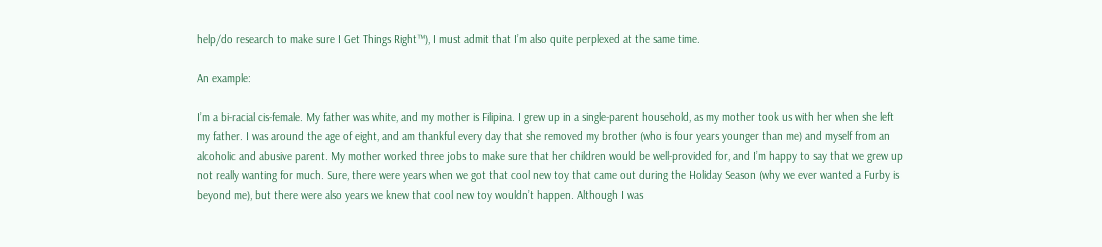help/do research to make sure I Get Things Right™), I must admit that I’m also quite perplexed at the same time.

An example:

I’m a bi-racial cis-female. My father was white, and my mother is Filipina. I grew up in a single-parent household, as my mother took us with her when she left my father. I was around the age of eight, and am thankful every day that she removed my brother (who is four years younger than me) and myself from an alcoholic and abusive parent. My mother worked three jobs to make sure that her children would be well-provided for, and I’m happy to say that we grew up not really wanting for much. Sure, there were years when we got that cool new toy that came out during the Holiday Season (why we ever wanted a Furby is beyond me), but there were also years we knew that cool new toy wouldn’t happen. Although I was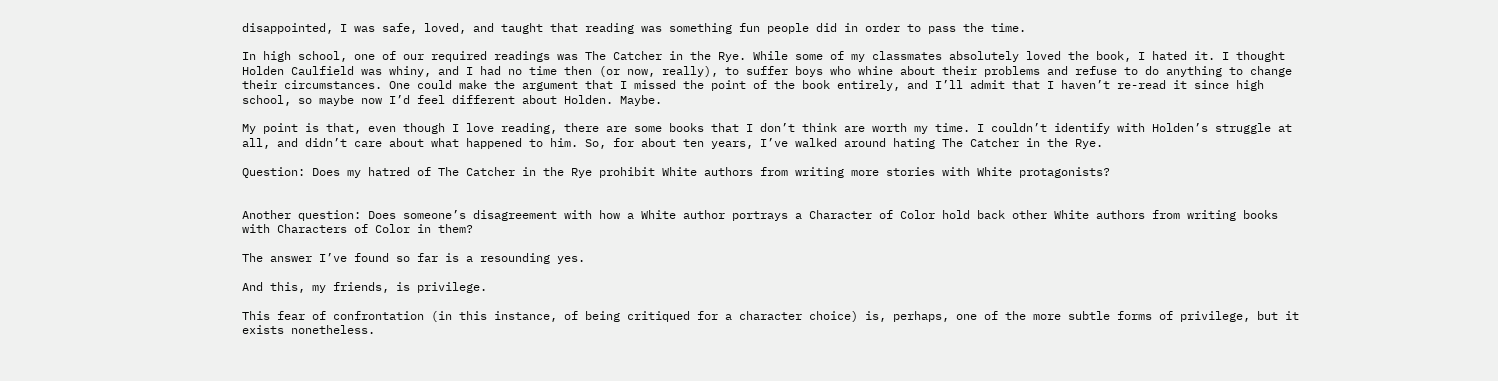disappointed, I was safe, loved, and taught that reading was something fun people did in order to pass the time.

In high school, one of our required readings was The Catcher in the Rye. While some of my classmates absolutely loved the book, I hated it. I thought Holden Caulfield was whiny, and I had no time then (or now, really), to suffer boys who whine about their problems and refuse to do anything to change their circumstances. One could make the argument that I missed the point of the book entirely, and I’ll admit that I haven’t re-read it since high school, so maybe now I’d feel different about Holden. Maybe.

My point is that, even though I love reading, there are some books that I don’t think are worth my time. I couldn’t identify with Holden’s struggle at all, and didn’t care about what happened to him. So, for about ten years, I’ve walked around hating The Catcher in the Rye.

Question: Does my hatred of The Catcher in the Rye prohibit White authors from writing more stories with White protagonists?


Another question: Does someone’s disagreement with how a White author portrays a Character of Color hold back other White authors from writing books with Characters of Color in them?

The answer I’ve found so far is a resounding yes.

And this, my friends, is privilege.

This fear of confrontation (in this instance, of being critiqued for a character choice) is, perhaps, one of the more subtle forms of privilege, but it exists nonetheless.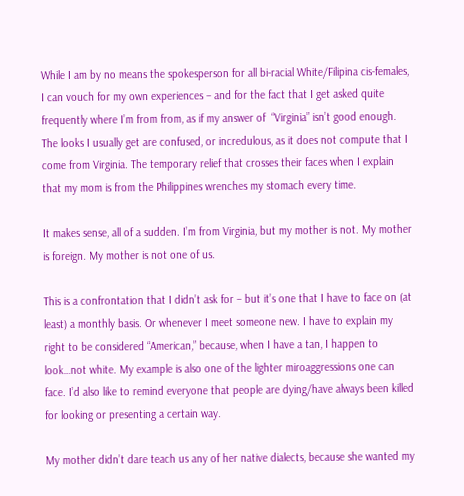While I am by no means the spokesperson for all bi-racial White/Filipina cis-females, I can vouch for my own experiences – and for the fact that I get asked quite frequently where I’m from from, as if my answer of  “Virginia” isn’t good enough. The looks I usually get are confused, or incredulous, as it does not compute that I come from Virginia. The temporary relief that crosses their faces when I explain that my mom is from the Philippines wrenches my stomach every time.

It makes sense, all of a sudden. I’m from Virginia, but my mother is not. My mother is foreign. My mother is not one of us.

This is a confrontation that I didn’t ask for – but it’s one that I have to face on (at least) a monthly basis. Or whenever I meet someone new. I have to explain my right to be considered “American,” because, when I have a tan, I happen to look…not white. My example is also one of the lighter miroaggressions one can face. I’d also like to remind everyone that people are dying/have always been killed for looking or presenting a certain way.

My mother didn’t dare teach us any of her native dialects, because she wanted my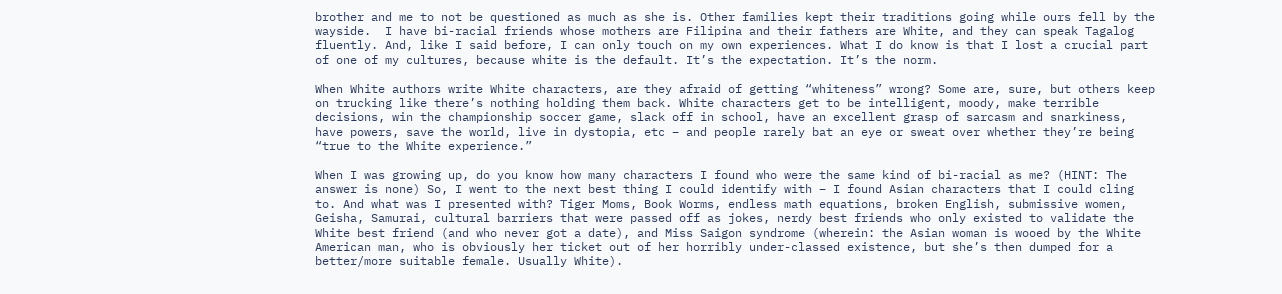brother and me to not be questioned as much as she is. Other families kept their traditions going while ours fell by the wayside.  I have bi-racial friends whose mothers are Filipina and their fathers are White, and they can speak Tagalog fluently. And, like I said before, I can only touch on my own experiences. What I do know is that I lost a crucial part of one of my cultures, because white is the default. It’s the expectation. It’s the norm.

When White authors write White characters, are they afraid of getting “whiteness” wrong? Some are, sure, but others keep on trucking like there’s nothing holding them back. White characters get to be intelligent, moody, make terrible decisions, win the championship soccer game, slack off in school, have an excellent grasp of sarcasm and snarkiness, have powers, save the world, live in dystopia, etc – and people rarely bat an eye or sweat over whether they’re being “true to the White experience.”

When I was growing up, do you know how many characters I found who were the same kind of bi-racial as me? (HINT: The answer is none) So, I went to the next best thing I could identify with – I found Asian characters that I could cling to. And what was I presented with? Tiger Moms, Book Worms, endless math equations, broken English, submissive women, Geisha, Samurai, cultural barriers that were passed off as jokes, nerdy best friends who only existed to validate the White best friend (and who never got a date), and Miss Saigon syndrome (wherein: the Asian woman is wooed by the White American man, who is obviously her ticket out of her horribly under-classed existence, but she’s then dumped for a better/more suitable female. Usually White).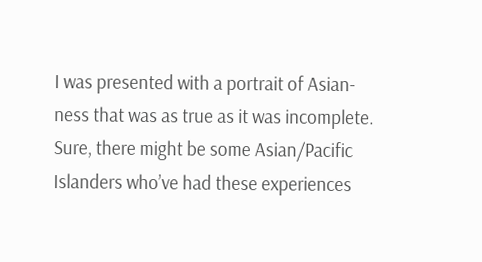I was presented with a portrait of Asian-ness that was as true as it was incomplete. Sure, there might be some Asian/Pacific Islanders who’ve had these experiences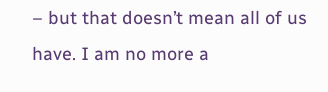– but that doesn’t mean all of us have. I am no more a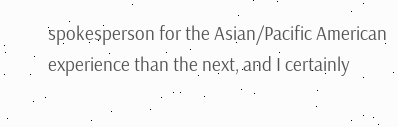spokesperson for the Asian/Pacific American experience than the next, and I certainly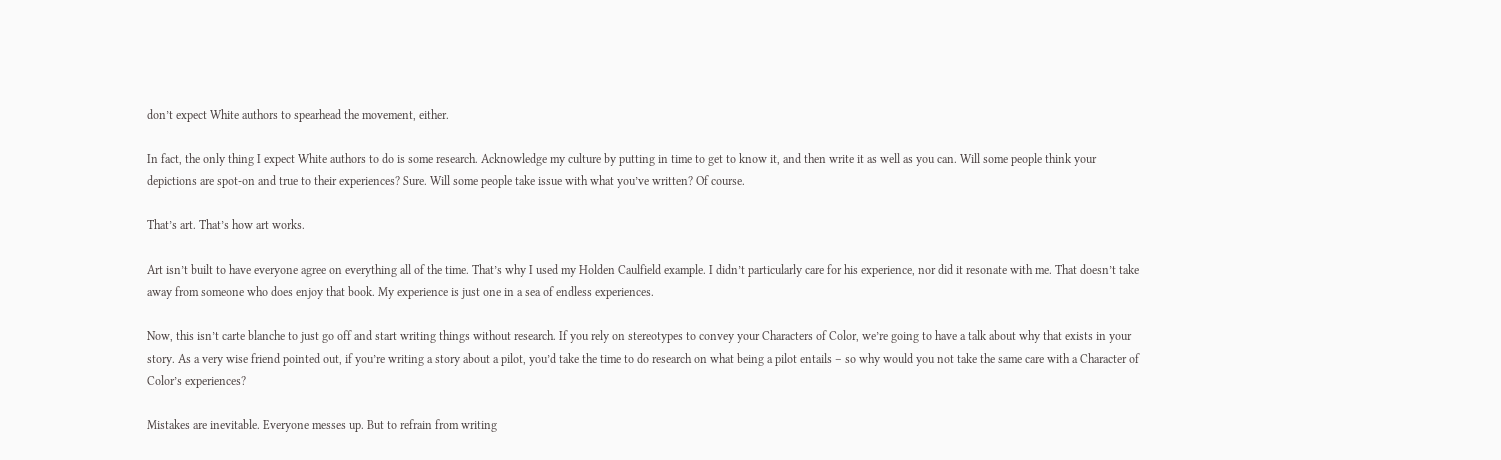don’t expect White authors to spearhead the movement, either.

In fact, the only thing I expect White authors to do is some research. Acknowledge my culture by putting in time to get to know it, and then write it as well as you can. Will some people think your depictions are spot-on and true to their experiences? Sure. Will some people take issue with what you’ve written? Of course.

That’s art. That’s how art works.

Art isn’t built to have everyone agree on everything all of the time. That’s why I used my Holden Caulfield example. I didn’t particularly care for his experience, nor did it resonate with me. That doesn’t take away from someone who does enjoy that book. My experience is just one in a sea of endless experiences.

Now, this isn’t carte blanche to just go off and start writing things without research. If you rely on stereotypes to convey your Characters of Color, we’re going to have a talk about why that exists in your story. As a very wise friend pointed out, if you’re writing a story about a pilot, you’d take the time to do research on what being a pilot entails – so why would you not take the same care with a Character of Color’s experiences?

Mistakes are inevitable. Everyone messes up. But to refrain from writing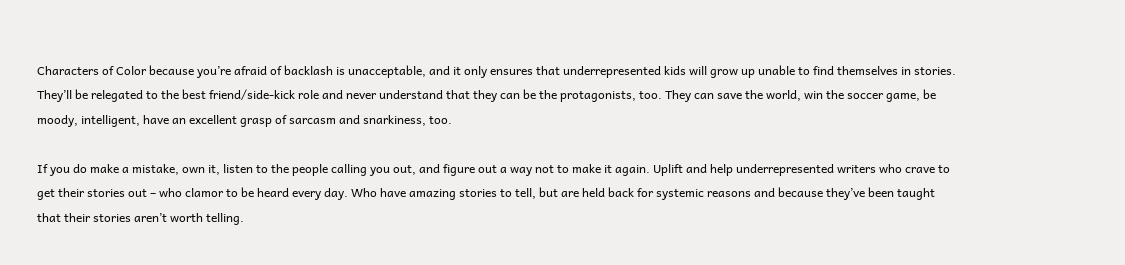Characters of Color because you’re afraid of backlash is unacceptable, and it only ensures that underrepresented kids will grow up unable to find themselves in stories. They’ll be relegated to the best friend/side-kick role and never understand that they can be the protagonists, too. They can save the world, win the soccer game, be moody, intelligent, have an excellent grasp of sarcasm and snarkiness, too.

If you do make a mistake, own it, listen to the people calling you out, and figure out a way not to make it again. Uplift and help underrepresented writers who crave to get their stories out – who clamor to be heard every day. Who have amazing stories to tell, but are held back for systemic reasons and because they’ve been taught that their stories aren’t worth telling.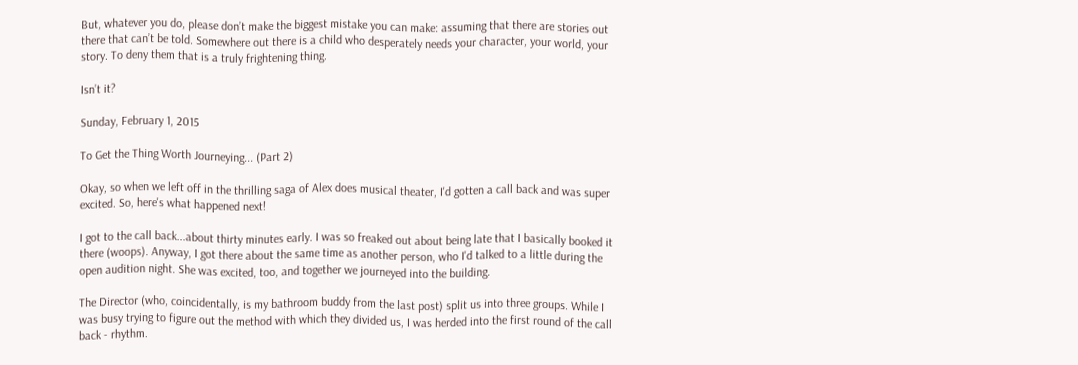But, whatever you do, please don’t make the biggest mistake you can make: assuming that there are stories out there that can’t be told. Somewhere out there is a child who desperately needs your character, your world, your story. To deny them that is a truly frightening thing.

Isn’t it?

Sunday, February 1, 2015

To Get the Thing Worth Journeying... (Part 2)

Okay, so when we left off in the thrilling saga of Alex does musical theater, I'd gotten a call back and was super excited. So, here's what happened next!

I got to the call back...about thirty minutes early. I was so freaked out about being late that I basically booked it there (woops). Anyway, I got there about the same time as another person, who I'd talked to a little during the open audition night. She was excited, too, and together we journeyed into the building.

The Director (who, coincidentally, is my bathroom buddy from the last post) split us into three groups. While I was busy trying to figure out the method with which they divided us, I was herded into the first round of the call back - rhythm.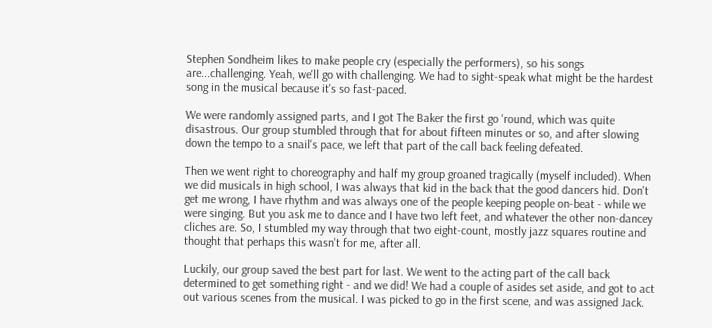Stephen Sondheim likes to make people cry (especially the performers), so his songs are...challenging. Yeah, we'll go with challenging. We had to sight-speak what might be the hardest song in the musical because it's so fast-paced.

We were randomly assigned parts, and I got The Baker the first go 'round, which was quite disastrous. Our group stumbled through that for about fifteen minutes or so, and after slowing down the tempo to a snail's pace, we left that part of the call back feeling defeated.

Then we went right to choreography and half my group groaned tragically (myself included). When we did musicals in high school, I was always that kid in the back that the good dancers hid. Don't get me wrong, I have rhythm and was always one of the people keeping people on-beat - while we were singing. But you ask me to dance and I have two left feet, and whatever the other non-dancey cliches are. So, I stumbled my way through that two eight-count, mostly jazz squares routine and thought that perhaps this wasn't for me, after all.

Luckily, our group saved the best part for last. We went to the acting part of the call back determined to get something right - and we did! We had a couple of asides set aside, and got to act out various scenes from the musical. I was picked to go in the first scene, and was assigned Jack.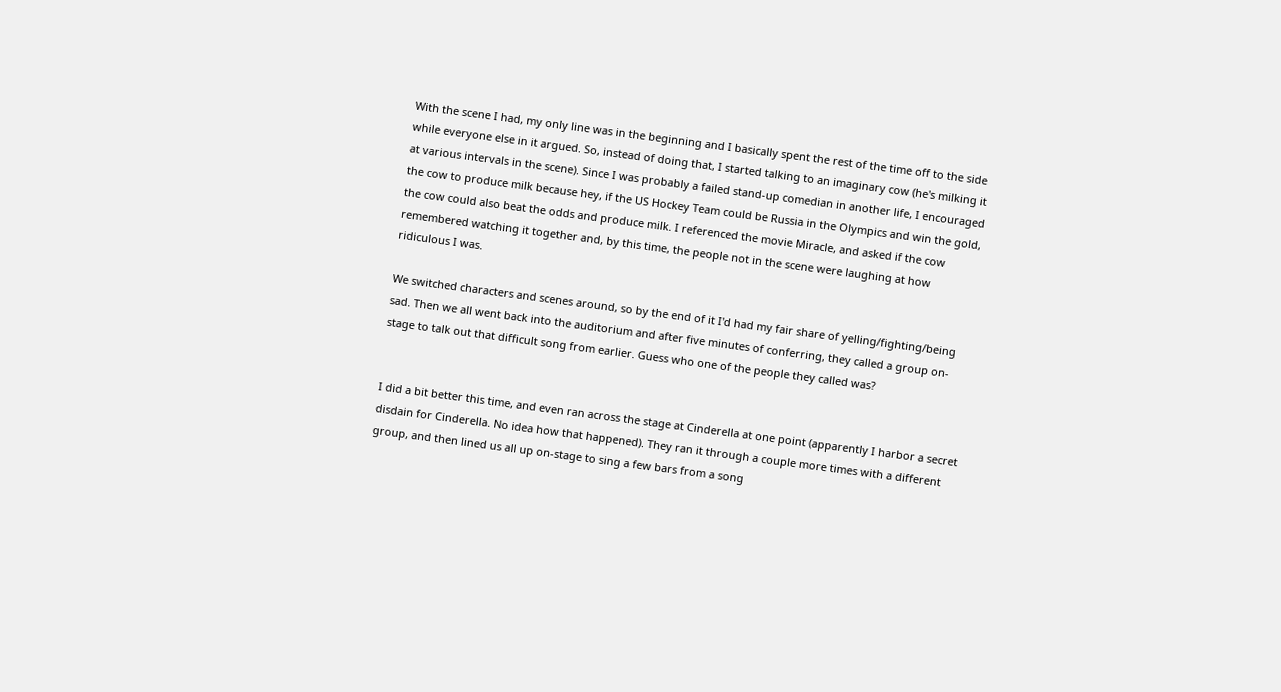With the scene I had, my only line was in the beginning and I basically spent the rest of the time off to the side while everyone else in it argued. So, instead of doing that, I started talking to an imaginary cow (he's milking it at various intervals in the scene). Since I was probably a failed stand-up comedian in another life, I encouraged the cow to produce milk because hey, if the US Hockey Team could be Russia in the Olympics and win the gold, the cow could also beat the odds and produce milk. I referenced the movie Miracle, and asked if the cow remembered watching it together and, by this time, the people not in the scene were laughing at how ridiculous I was.

We switched characters and scenes around, so by the end of it I'd had my fair share of yelling/fighting/being sad. Then we all went back into the auditorium and after five minutes of conferring, they called a group on-stage to talk out that difficult song from earlier. Guess who one of the people they called was?


I did a bit better this time, and even ran across the stage at Cinderella at one point (apparently I harbor a secret disdain for Cinderella. No idea how that happened). They ran it through a couple more times with a different group, and then lined us all up on-stage to sing a few bars from a song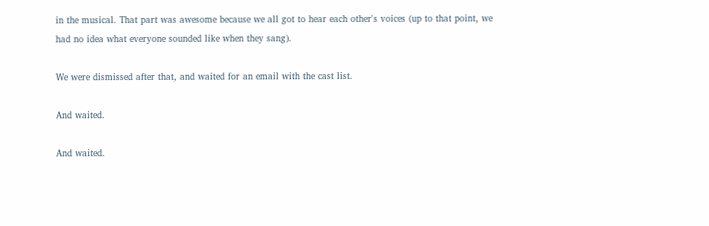in the musical. That part was awesome because we all got to hear each other's voices (up to that point, we had no idea what everyone sounded like when they sang).

We were dismissed after that, and waited for an email with the cast list.

And waited.

And waited.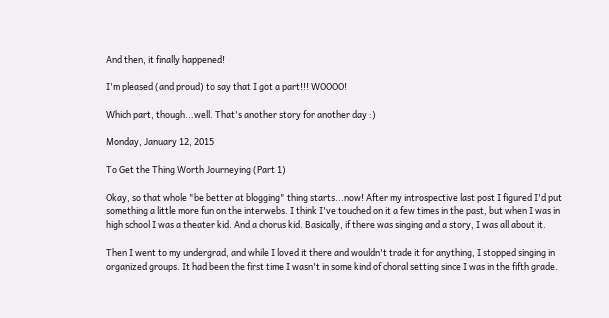And then, it finally happened!

I'm pleased (and proud) to say that I got a part!!! WOOOO!

Which part, though...well. That's another story for another day :)

Monday, January 12, 2015

To Get the Thing Worth Journeying (Part 1)

Okay, so that whole "be better at blogging" thing starts...now! After my introspective last post I figured I'd put something a little more fun on the interwebs. I think I've touched on it a few times in the past, but when I was in high school I was a theater kid. And a chorus kid. Basically, if there was singing and a story, I was all about it.

Then I went to my undergrad, and while I loved it there and wouldn't trade it for anything, I stopped singing in organized groups. It had been the first time I wasn't in some kind of choral setting since I was in the fifth grade.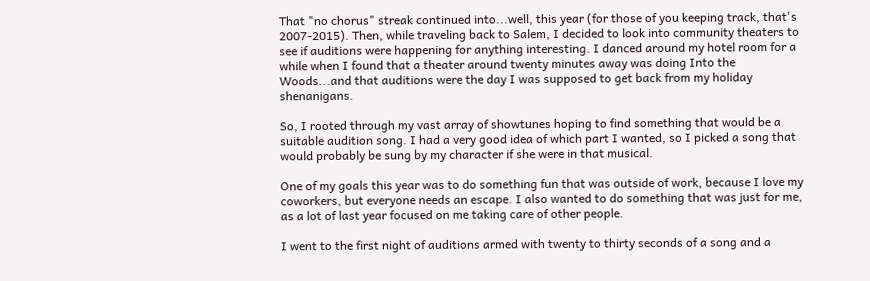That "no chorus" streak continued into...well, this year (for those of you keeping track, that's 2007-2015). Then, while traveling back to Salem, I decided to look into community theaters to see if auditions were happening for anything interesting. I danced around my hotel room for a while when I found that a theater around twenty minutes away was doing Into the Woods...and that auditions were the day I was supposed to get back from my holiday shenanigans.

So, I rooted through my vast array of showtunes hoping to find something that would be a suitable audition song. I had a very good idea of which part I wanted, so I picked a song that would probably be sung by my character if she were in that musical.

One of my goals this year was to do something fun that was outside of work, because I love my coworkers, but everyone needs an escape. I also wanted to do something that was just for me, as a lot of last year focused on me taking care of other people.

I went to the first night of auditions armed with twenty to thirty seconds of a song and a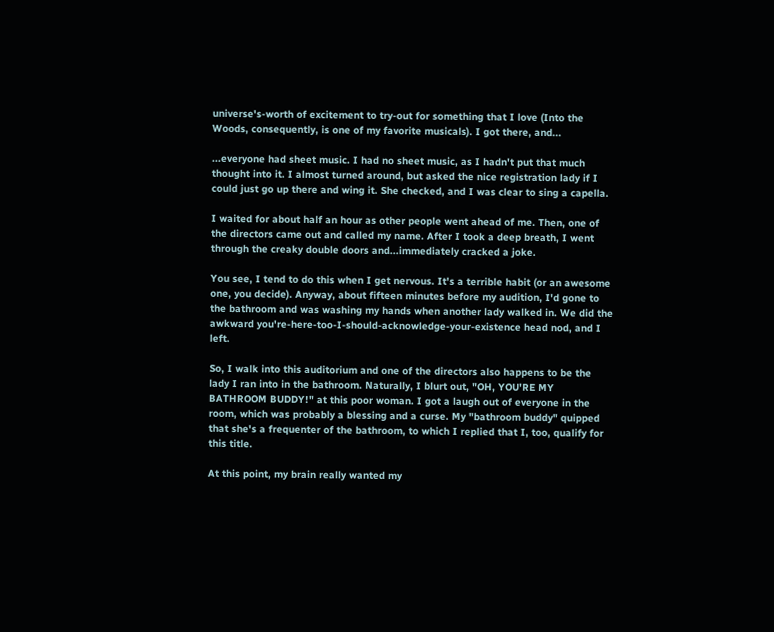universe's-worth of excitement to try-out for something that I love (Into the Woods, consequently, is one of my favorite musicals). I got there, and...

...everyone had sheet music. I had no sheet music, as I hadn't put that much thought into it. I almost turned around, but asked the nice registration lady if I could just go up there and wing it. She checked, and I was clear to sing a capella.

I waited for about half an hour as other people went ahead of me. Then, one of the directors came out and called my name. After I took a deep breath, I went through the creaky double doors and...immediately cracked a joke.

You see, I tend to do this when I get nervous. It's a terrible habit (or an awesome one, you decide). Anyway, about fifteen minutes before my audition, I'd gone to the bathroom and was washing my hands when another lady walked in. We did the awkward you're-here-too-I-should-acknowledge-your-existence head nod, and I left.

So, I walk into this auditorium and one of the directors also happens to be the lady I ran into in the bathroom. Naturally, I blurt out, "OH, YOU'RE MY BATHROOM BUDDY!" at this poor woman. I got a laugh out of everyone in the room, which was probably a blessing and a curse. My "bathroom buddy" quipped that she's a frequenter of the bathroom, to which I replied that I, too, qualify for this title.

At this point, my brain really wanted my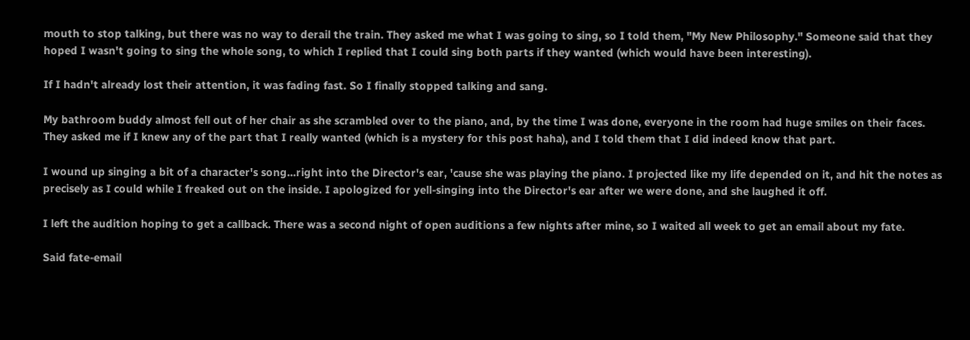mouth to stop talking, but there was no way to derail the train. They asked me what I was going to sing, so I told them, "My New Philosophy." Someone said that they hoped I wasn't going to sing the whole song, to which I replied that I could sing both parts if they wanted (which would have been interesting).

If I hadn't already lost their attention, it was fading fast. So I finally stopped talking and sang.

My bathroom buddy almost fell out of her chair as she scrambled over to the piano, and, by the time I was done, everyone in the room had huge smiles on their faces. They asked me if I knew any of the part that I really wanted (which is a mystery for this post haha), and I told them that I did indeed know that part.

I wound up singing a bit of a character's song...right into the Director's ear, 'cause she was playing the piano. I projected like my life depended on it, and hit the notes as precisely as I could while I freaked out on the inside. I apologized for yell-singing into the Director's ear after we were done, and she laughed it off.

I left the audition hoping to get a callback. There was a second night of open auditions a few nights after mine, so I waited all week to get an email about my fate.

Said fate-email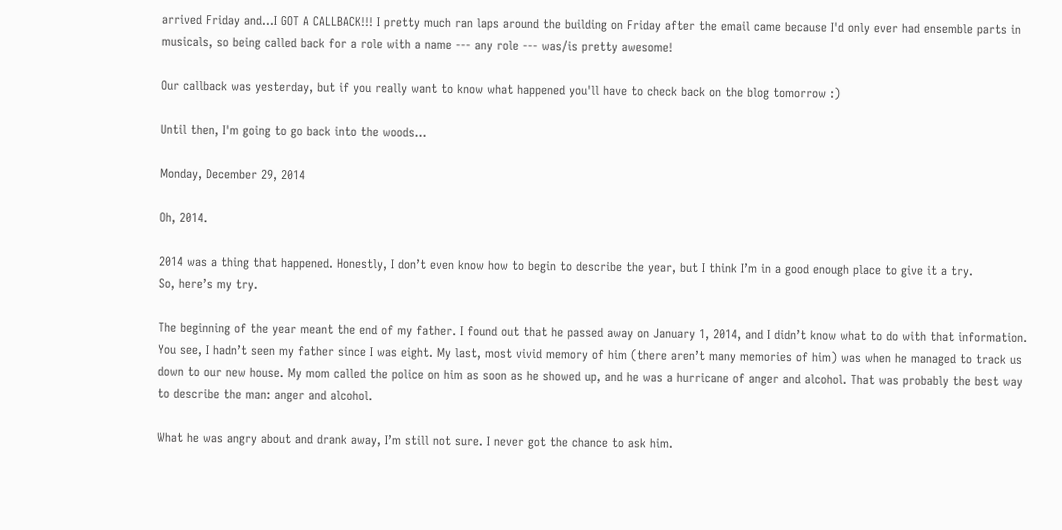arrived Friday and...I GOT A CALLBACK!!! I pretty much ran laps around the building on Friday after the email came because I'd only ever had ensemble parts in musicals, so being called back for a role with a name --- any role --- was/is pretty awesome!

Our callback was yesterday, but if you really want to know what happened you'll have to check back on the blog tomorrow :)

Until then, I'm going to go back into the woods...

Monday, December 29, 2014

Oh, 2014.

2014 was a thing that happened. Honestly, I don’t even know how to begin to describe the year, but I think I’m in a good enough place to give it a try.
So, here’s my try.

The beginning of the year meant the end of my father. I found out that he passed away on January 1, 2014, and I didn’t know what to do with that information. You see, I hadn’t seen my father since I was eight. My last, most vivid memory of him (there aren’t many memories of him) was when he managed to track us down to our new house. My mom called the police on him as soon as he showed up, and he was a hurricane of anger and alcohol. That was probably the best way to describe the man: anger and alcohol.

What he was angry about and drank away, I’m still not sure. I never got the chance to ask him.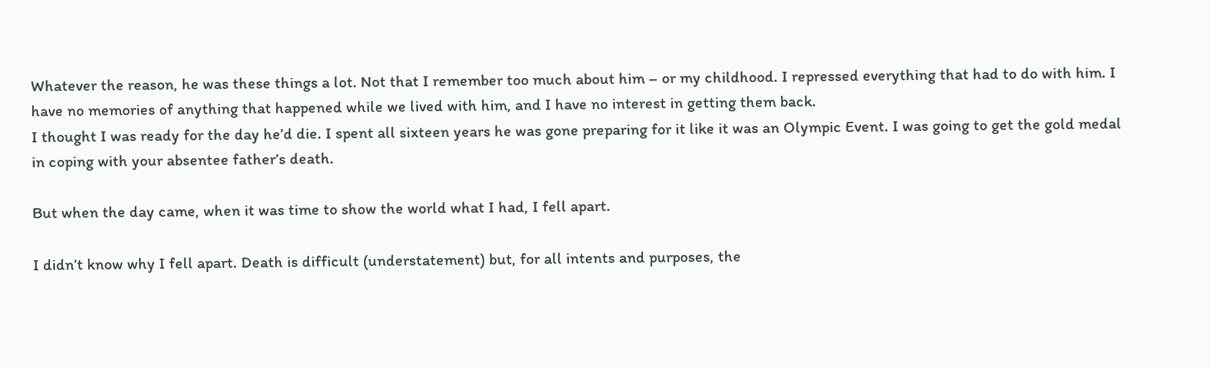Whatever the reason, he was these things a lot. Not that I remember too much about him – or my childhood. I repressed everything that had to do with him. I have no memories of anything that happened while we lived with him, and I have no interest in getting them back.
I thought I was ready for the day he’d die. I spent all sixteen years he was gone preparing for it like it was an Olympic Event. I was going to get the gold medal in coping with your absentee father’s death.

But when the day came, when it was time to show the world what I had, I fell apart.

I didn’t know why I fell apart. Death is difficult (understatement) but, for all intents and purposes, the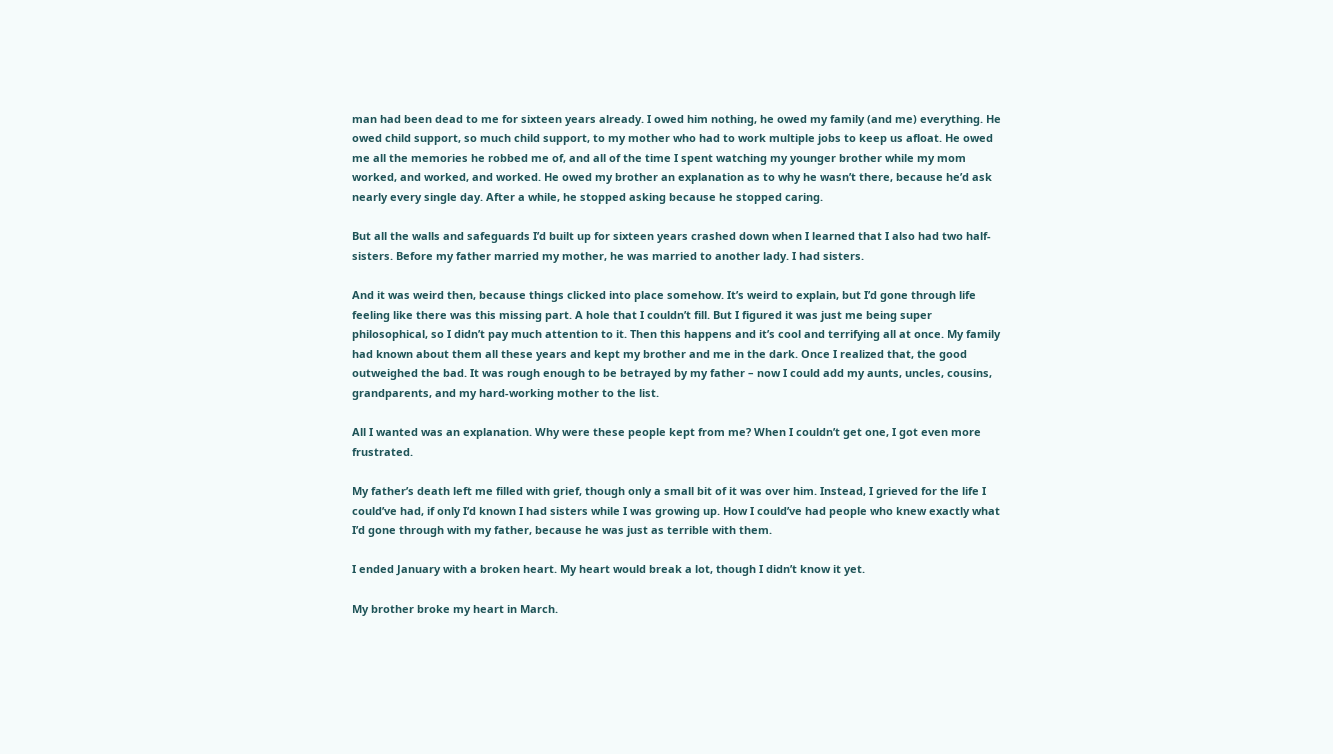man had been dead to me for sixteen years already. I owed him nothing, he owed my family (and me) everything. He owed child support, so much child support, to my mother who had to work multiple jobs to keep us afloat. He owed me all the memories he robbed me of, and all of the time I spent watching my younger brother while my mom worked, and worked, and worked. He owed my brother an explanation as to why he wasn’t there, because he’d ask nearly every single day. After a while, he stopped asking because he stopped caring.

But all the walls and safeguards I’d built up for sixteen years crashed down when I learned that I also had two half-sisters. Before my father married my mother, he was married to another lady. I had sisters.

And it was weird then, because things clicked into place somehow. It’s weird to explain, but I’d gone through life feeling like there was this missing part. A hole that I couldn’t fill. But I figured it was just me being super philosophical, so I didn’t pay much attention to it. Then this happens and it’s cool and terrifying all at once. My family had known about them all these years and kept my brother and me in the dark. Once I realized that, the good outweighed the bad. It was rough enough to be betrayed by my father – now I could add my aunts, uncles, cousins, grandparents, and my hard-working mother to the list.

All I wanted was an explanation. Why were these people kept from me? When I couldn’t get one, I got even more frustrated.

My father’s death left me filled with grief, though only a small bit of it was over him. Instead, I grieved for the life I could’ve had, if only I’d known I had sisters while I was growing up. How I could’ve had people who knew exactly what I’d gone through with my father, because he was just as terrible with them.

I ended January with a broken heart. My heart would break a lot, though I didn’t know it yet.

My brother broke my heart in March.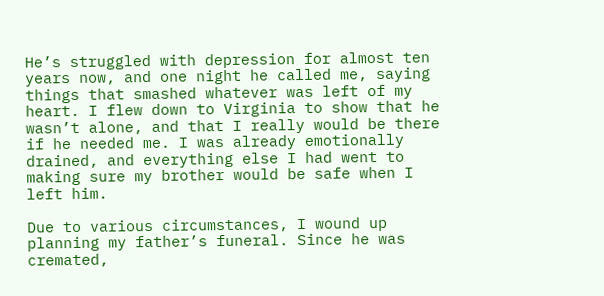He’s struggled with depression for almost ten years now, and one night he called me, saying things that smashed whatever was left of my heart. I flew down to Virginia to show that he wasn’t alone, and that I really would be there if he needed me. I was already emotionally drained, and everything else I had went to making sure my brother would be safe when I left him.

Due to various circumstances, I wound up planning my father’s funeral. Since he was cremated,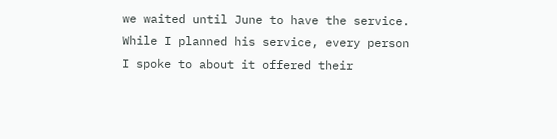we waited until June to have the service. While I planned his service, every person I spoke to about it offered their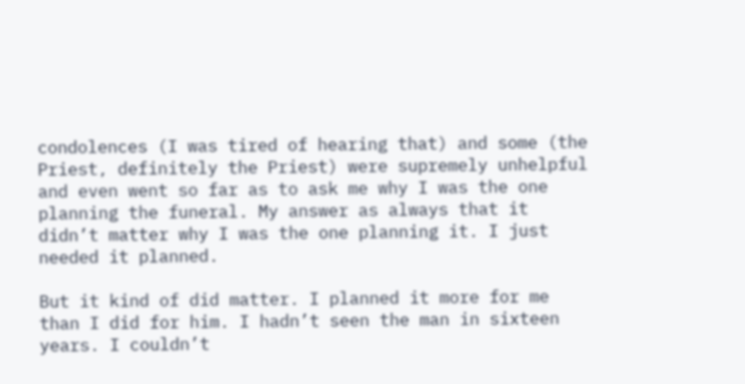condolences (I was tired of hearing that) and some (the Priest, definitely the Priest) were supremely unhelpful and even went so far as to ask me why I was the one planning the funeral. My answer as always that it didn’t matter why I was the one planning it. I just needed it planned.

But it kind of did matter. I planned it more for me than I did for him. I hadn’t seen the man in sixteen years. I couldn’t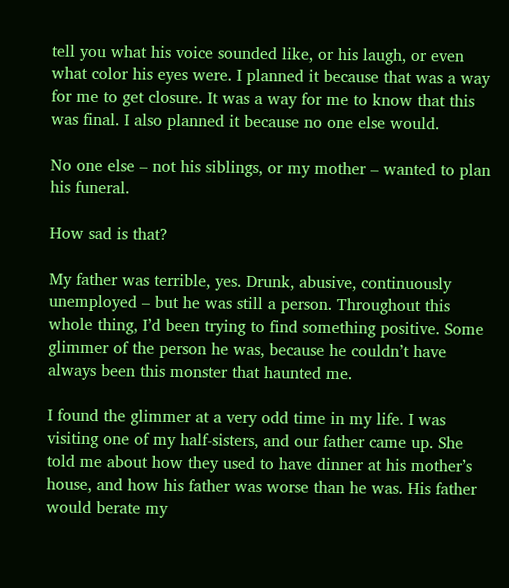tell you what his voice sounded like, or his laugh, or even what color his eyes were. I planned it because that was a way for me to get closure. It was a way for me to know that this was final. I also planned it because no one else would.

No one else – not his siblings, or my mother – wanted to plan his funeral.

How sad is that?

My father was terrible, yes. Drunk, abusive, continuously unemployed – but he was still a person. Throughout this whole thing, I’d been trying to find something positive. Some glimmer of the person he was, because he couldn’t have always been this monster that haunted me.

I found the glimmer at a very odd time in my life. I was visiting one of my half-sisters, and our father came up. She told me about how they used to have dinner at his mother’s house, and how his father was worse than he was. His father would berate my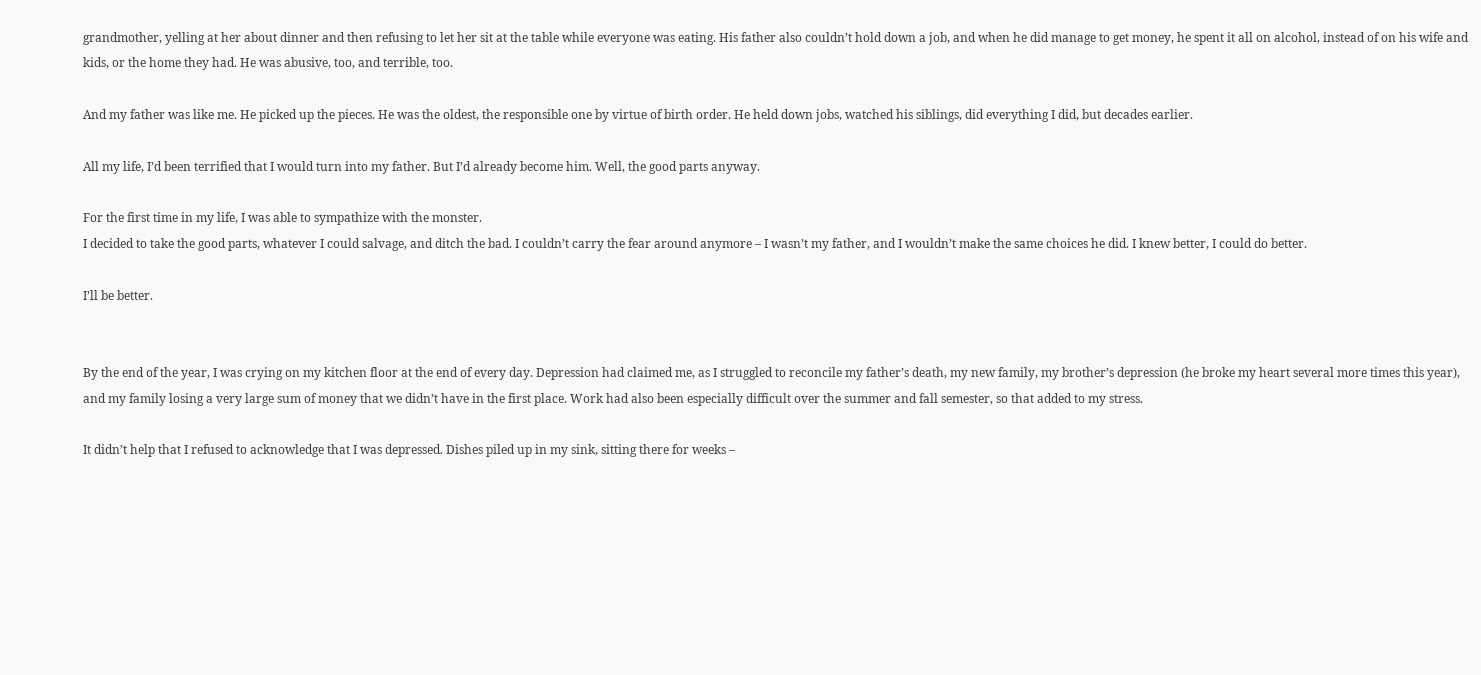grandmother, yelling at her about dinner and then refusing to let her sit at the table while everyone was eating. His father also couldn’t hold down a job, and when he did manage to get money, he spent it all on alcohol, instead of on his wife and kids, or the home they had. He was abusive, too, and terrible, too.

And my father was like me. He picked up the pieces. He was the oldest, the responsible one by virtue of birth order. He held down jobs, watched his siblings, did everything I did, but decades earlier.

All my life, I’d been terrified that I would turn into my father. But I’d already become him. Well, the good parts anyway.

For the first time in my life, I was able to sympathize with the monster.
I decided to take the good parts, whatever I could salvage, and ditch the bad. I couldn’t carry the fear around anymore – I wasn’t my father, and I wouldn’t make the same choices he did. I knew better, I could do better.

I’ll be better.


By the end of the year, I was crying on my kitchen floor at the end of every day. Depression had claimed me, as I struggled to reconcile my father’s death, my new family, my brother’s depression (he broke my heart several more times this year), and my family losing a very large sum of money that we didn’t have in the first place. Work had also been especially difficult over the summer and fall semester, so that added to my stress.

It didn’t help that I refused to acknowledge that I was depressed. Dishes piled up in my sink, sitting there for weeks –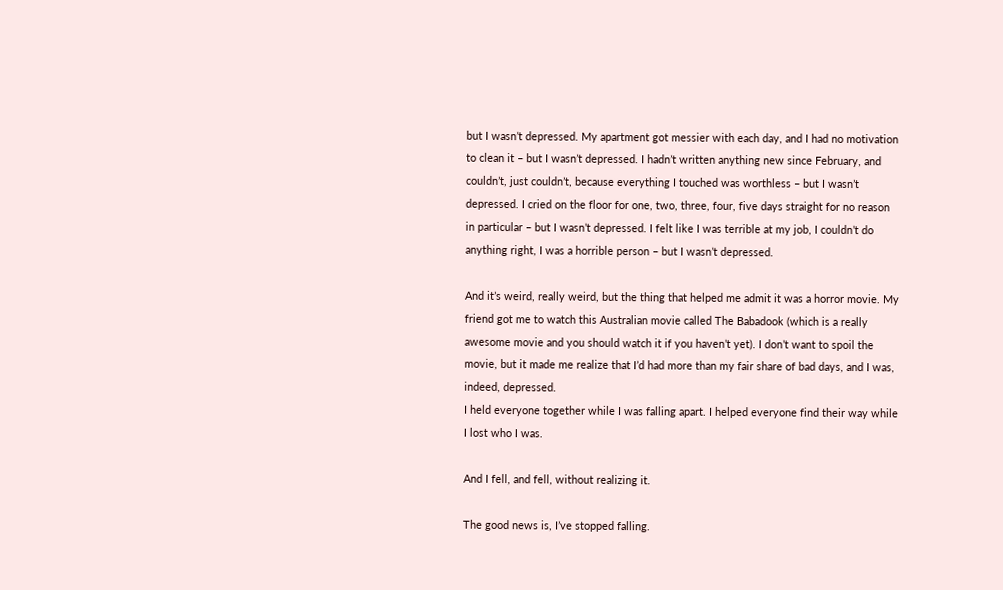but I wasn’t depressed. My apartment got messier with each day, and I had no motivation to clean it – but I wasn’t depressed. I hadn’t written anything new since February, and couldn’t, just couldn’t, because everything I touched was worthless – but I wasn’t depressed. I cried on the floor for one, two, three, four, five days straight for no reason in particular – but I wasn’t depressed. I felt like I was terrible at my job, I couldn’t do anything right, I was a horrible person – but I wasn’t depressed.

And it’s weird, really weird, but the thing that helped me admit it was a horror movie. My friend got me to watch this Australian movie called The Babadook (which is a really awesome movie and you should watch it if you haven’t yet). I don’t want to spoil the movie, but it made me realize that I’d had more than my fair share of bad days, and I was, indeed, depressed.
I held everyone together while I was falling apart. I helped everyone find their way while I lost who I was.

And I fell, and fell, without realizing it.

The good news is, I’ve stopped falling.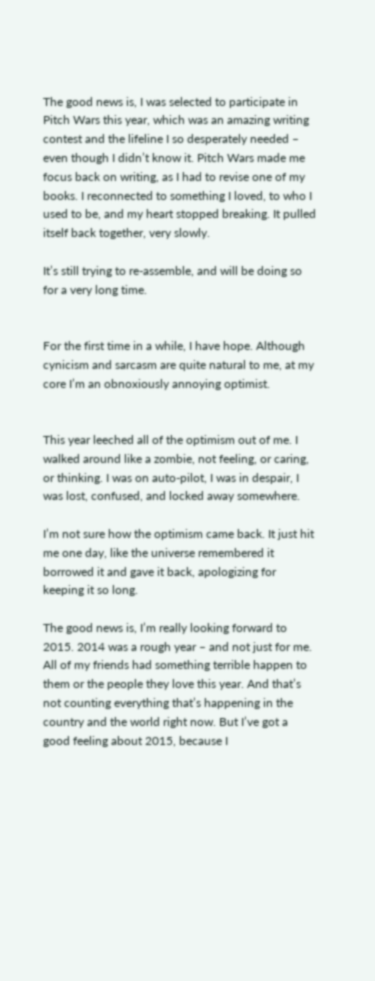The good news is, I was selected to participate in Pitch Wars this year, which was an amazing writing contest and the lifeline I so desperately needed – even though I didn’t know it. Pitch Wars made me focus back on writing, as I had to revise one of my books. I reconnected to something I loved, to who I used to be, and my heart stopped breaking. It pulled itself back together, very slowly.

It’s still trying to re-assemble, and will be doing so for a very long time.


For the first time in a while, I have hope. Although cynicism and sarcasm are quite natural to me, at my core I’m an obnoxiously annoying optimist.


This year leeched all of the optimism out of me. I walked around like a zombie, not feeling, or caring, or thinking. I was on auto-pilot, I was in despair, I was lost, confused, and locked away somewhere.

I’m not sure how the optimism came back. It just hit me one day, like the universe remembered it borrowed it and gave it back, apologizing for keeping it so long.

The good news is, I’m really looking forward to 2015. 2014 was a rough year – and not just for me. All of my friends had something terrible happen to them or the people they love this year. And that’s not counting everything that’s happening in the country and the world right now. But I’ve got a good feeling about 2015, because I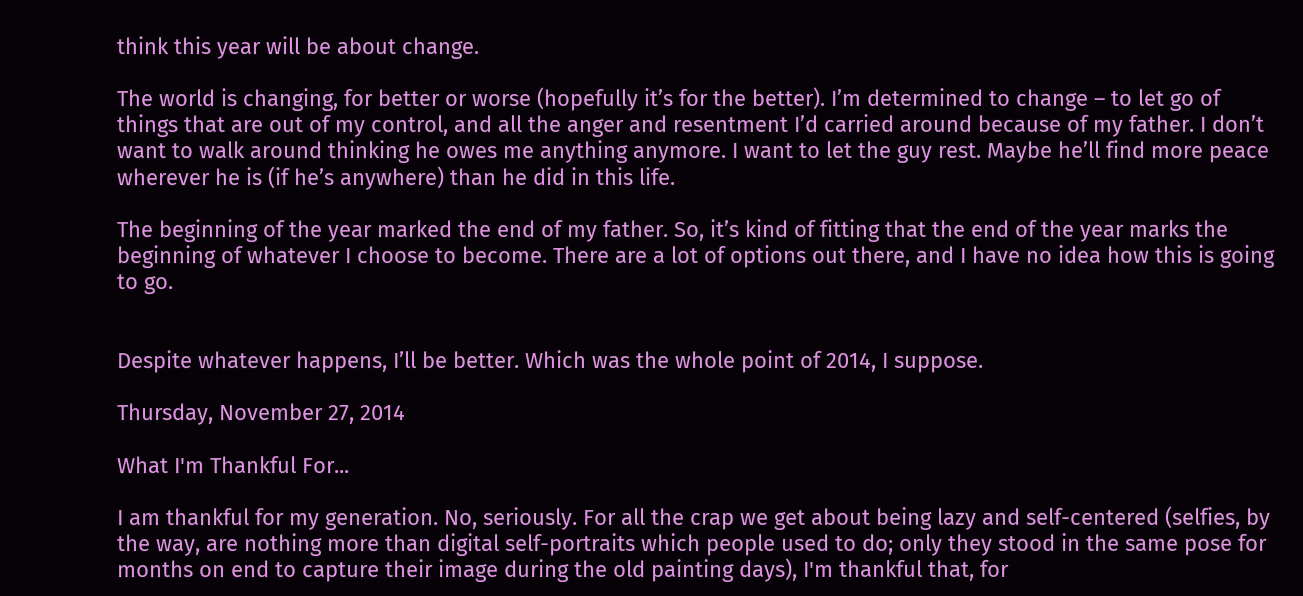think this year will be about change.

The world is changing, for better or worse (hopefully it’s for the better). I’m determined to change – to let go of things that are out of my control, and all the anger and resentment I’d carried around because of my father. I don’t want to walk around thinking he owes me anything anymore. I want to let the guy rest. Maybe he’ll find more peace wherever he is (if he’s anywhere) than he did in this life.

The beginning of the year marked the end of my father. So, it’s kind of fitting that the end of the year marks the beginning of whatever I choose to become. There are a lot of options out there, and I have no idea how this is going to go.


Despite whatever happens, I’ll be better. Which was the whole point of 2014, I suppose.

Thursday, November 27, 2014

What I'm Thankful For...

I am thankful for my generation. No, seriously. For all the crap we get about being lazy and self-centered (selfies, by the way, are nothing more than digital self-portraits which people used to do; only they stood in the same pose for months on end to capture their image during the old painting days), I'm thankful that, for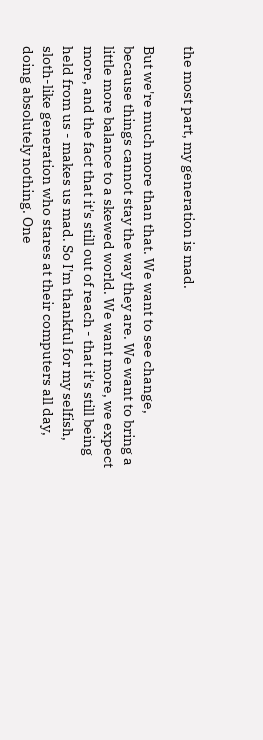the most part, my generation is mad.

But we're much more than that. We want to see change, because things cannot stay the way they are. We want to bring a little more balance to a skewed world. We want more, we expect more, and the fact that it's still out of reach - that it's still being held from us - makes us mad. So I'm thankful for my selfish, sloth-like generation who stares at their computers all day, doing absolutely nothing. One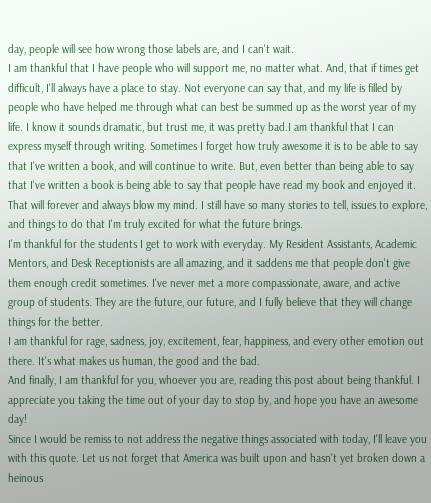day, people will see how wrong those labels are, and I can't wait.
I am thankful that I have people who will support me, no matter what. And, that if times get difficult, I'll always have a place to stay. Not everyone can say that, and my life is filled by people who have helped me through what can best be summed up as the worst year of my life. I know it sounds dramatic, but trust me, it was pretty bad.I am thankful that I can express myself through writing. Sometimes I forget how truly awesome it is to be able to say that I've written a book, and will continue to write. But, even better than being able to say that I've written a book is being able to say that people have read my book and enjoyed it. That will forever and always blow my mind. I still have so many stories to tell, issues to explore, and things to do that I'm truly excited for what the future brings.
I'm thankful for the students I get to work with everyday. My Resident Assistants, Academic Mentors, and Desk Receptionists are all amazing, and it saddens me that people don't give them enough credit sometimes. I've never met a more compassionate, aware, and active group of students. They are the future, our future, and I fully believe that they will change things for the better.
I am thankful for rage, sadness, joy, excitement, fear, happiness, and every other emotion out there. It's what makes us human, the good and the bad.
And finally, I am thankful for you, whoever you are, reading this post about being thankful. I appreciate you taking the time out of your day to stop by, and hope you have an awesome day!
Since I would be remiss to not address the negative things associated with today, I'll leave you with this quote. Let us not forget that America was built upon and hasn't yet broken down a heinous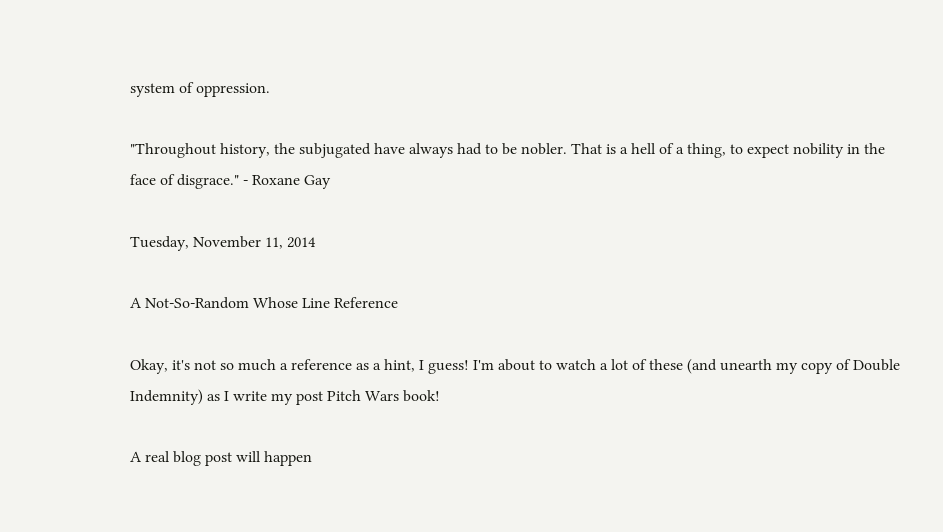system of oppression.

"Throughout history, the subjugated have always had to be nobler. That is a hell of a thing, to expect nobility in the face of disgrace." - Roxane Gay

Tuesday, November 11, 2014

A Not-So-Random Whose Line Reference

Okay, it's not so much a reference as a hint, I guess! I'm about to watch a lot of these (and unearth my copy of Double Indemnity) as I write my post Pitch Wars book!

A real blog post will happen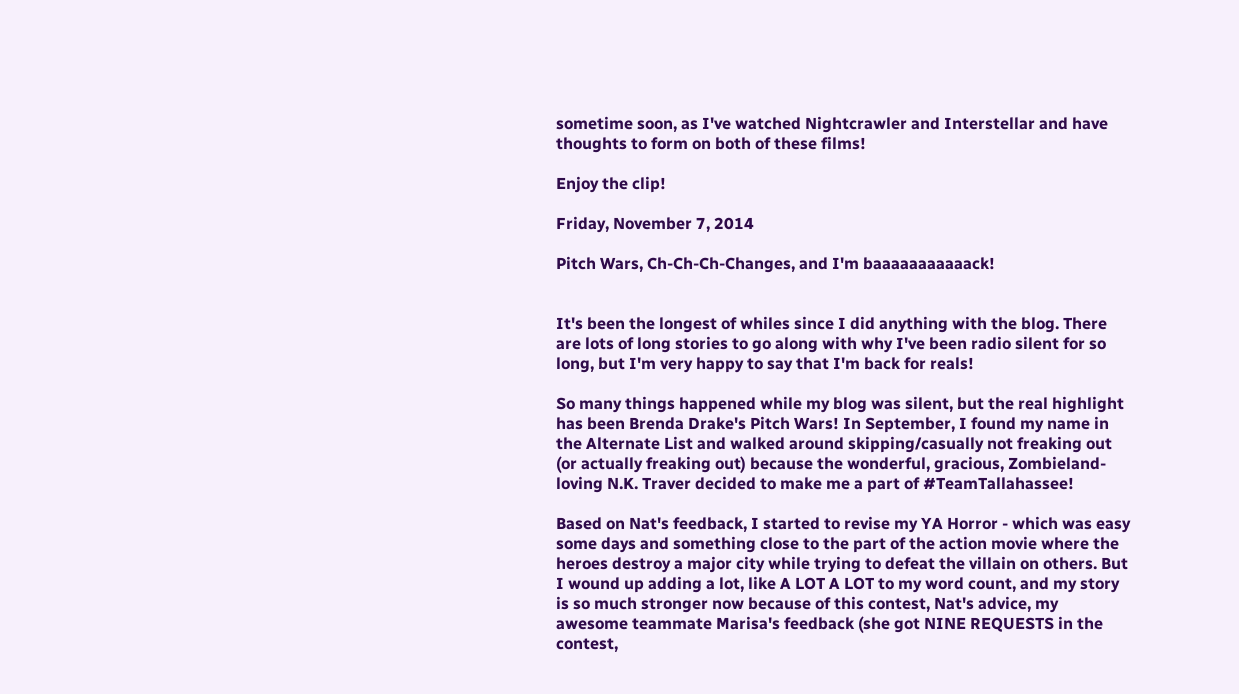sometime soon, as I've watched Nightcrawler and Interstellar and have thoughts to form on both of these films!

Enjoy the clip!

Friday, November 7, 2014

Pitch Wars, Ch-Ch-Ch-Changes, and I'm baaaaaaaaaaack!


It's been the longest of whiles since I did anything with the blog. There are lots of long stories to go along with why I've been radio silent for so long, but I'm very happy to say that I'm back for reals!

So many things happened while my blog was silent, but the real highlight has been Brenda Drake's Pitch Wars! In September, I found my name in the Alternate List and walked around skipping/casually not freaking out (or actually freaking out) because the wonderful, gracious, Zombieland-loving N.K. Traver decided to make me a part of #TeamTallahassee!

Based on Nat's feedback, I started to revise my YA Horror - which was easy some days and something close to the part of the action movie where the heroes destroy a major city while trying to defeat the villain on others. But I wound up adding a lot, like A LOT A LOT to my word count, and my story is so much stronger now because of this contest, Nat's advice, my awesome teammate Marisa's feedback (she got NINE REQUESTS in the contest,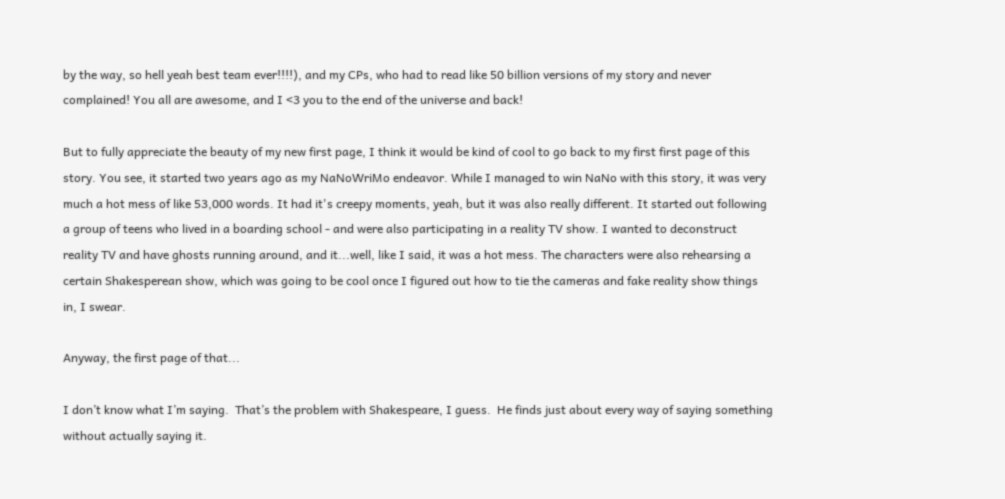by the way, so hell yeah best team ever!!!!), and my CPs, who had to read like 50 billion versions of my story and never complained! You all are awesome, and I <3 you to the end of the universe and back!

But to fully appreciate the beauty of my new first page, I think it would be kind of cool to go back to my first first page of this story. You see, it started two years ago as my NaNoWriMo endeavor. While I managed to win NaNo with this story, it was very much a hot mess of like 53,000 words. It had it's creepy moments, yeah, but it was also really different. It started out following a group of teens who lived in a boarding school - and were also participating in a reality TV show. I wanted to deconstruct reality TV and have ghosts running around, and it...well, like I said, it was a hot mess. The characters were also rehearsing a certain Shakesperean show, which was going to be cool once I figured out how to tie the cameras and fake reality show things in, I swear.

Anyway, the first page of that...

I don’t know what I’m saying.  That’s the problem with Shakespeare, I guess.  He finds just about every way of saying something without actually saying it.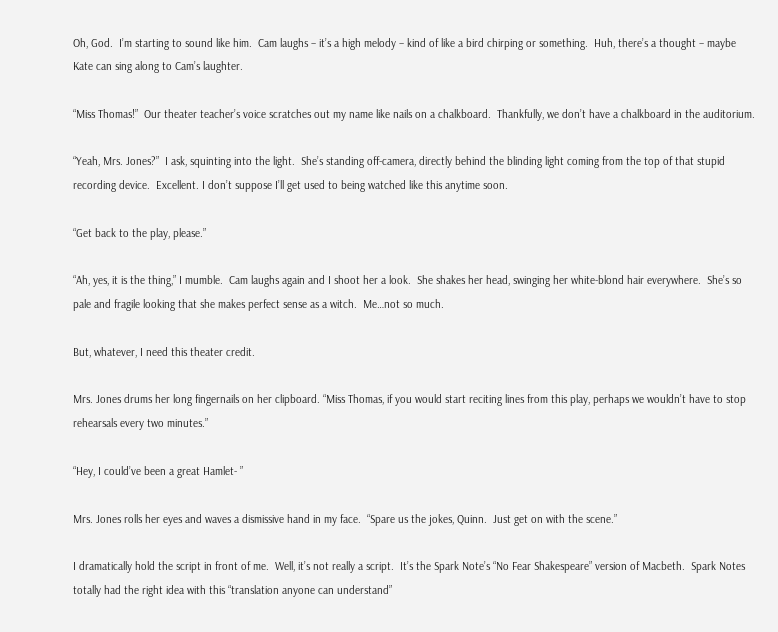Oh, God.  I’m starting to sound like him.  Cam laughs – it’s a high melody – kind of like a bird chirping or something.  Huh, there’s a thought – maybe Kate can sing along to Cam’s laughter.

“Miss Thomas!”  Our theater teacher’s voice scratches out my name like nails on a chalkboard.  Thankfully, we don’t have a chalkboard in the auditorium.

“Yeah, Mrs. Jones?”  I ask, squinting into the light.  She’s standing off-camera, directly behind the blinding light coming from the top of that stupid recording device.  Excellent. I don’t suppose I’ll get used to being watched like this anytime soon.

“Get back to the play, please.”

“Ah, yes, it is the thing,” I mumble.  Cam laughs again and I shoot her a look.  She shakes her head, swinging her white-blond hair everywhere.  She’s so pale and fragile looking that she makes perfect sense as a witch.  Me…not so much.

But, whatever, I need this theater credit.

Mrs. Jones drums her long fingernails on her clipboard. “Miss Thomas, if you would start reciting lines from this play, perhaps we wouldn’t have to stop rehearsals every two minutes.”

“Hey, I could’ve been a great Hamlet- ”

Mrs. Jones rolls her eyes and waves a dismissive hand in my face.  “Spare us the jokes, Quinn.  Just get on with the scene.”

I dramatically hold the script in front of me.  Well, it’s not really a script.  It’s the Spark Note’s “No Fear Shakespeare” version of Macbeth.  Spark Notes totally had the right idea with this “translation anyone can understand”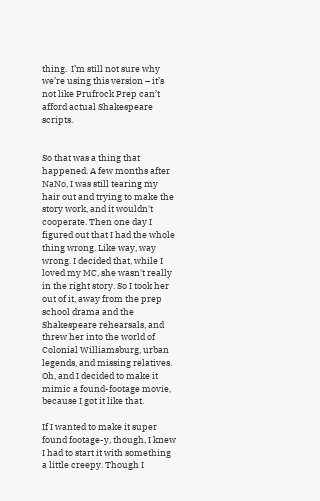thing.  I’m still not sure why we’re using this version – it’s not like Prufrock Prep can’t afford actual Shakespeare scripts.


So that was a thing that happened. A few months after NaNo, I was still tearing my hair out and trying to make the story work, and it wouldn't cooperate. Then one day I figured out that I had the whole thing wrong. Like way, way wrong. I decided that, while I loved my MC, she wasn't really in the right story. So I took her out of it, away from the prep school drama and the Shakespeare rehearsals, and threw her into the world of Colonial Williamsburg, urban legends, and missing relatives. Oh, and I decided to make it mimic a found-footage movie, because I got it like that.

If I wanted to make it super found footage-y, though, I knew I had to start it with something a little creepy. Though I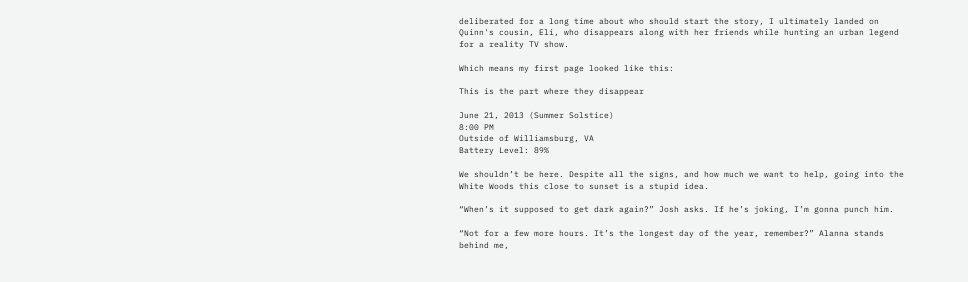deliberated for a long time about who should start the story, I ultimately landed on Quinn's cousin, Eli, who disappears along with her friends while hunting an urban legend for a reality TV show.

Which means my first page looked like this:

This is the part where they disappear

June 21, 2013 (Summer Solstice)
8:00 PM
Outside of Williamsburg, VA
Battery Level: 89%

We shouldn’t be here. Despite all the signs, and how much we want to help, going into the White Woods this close to sunset is a stupid idea.

“When’s it supposed to get dark again?” Josh asks. If he’s joking, I’m gonna punch him.

“Not for a few more hours. It’s the longest day of the year, remember?” Alanna stands behind me,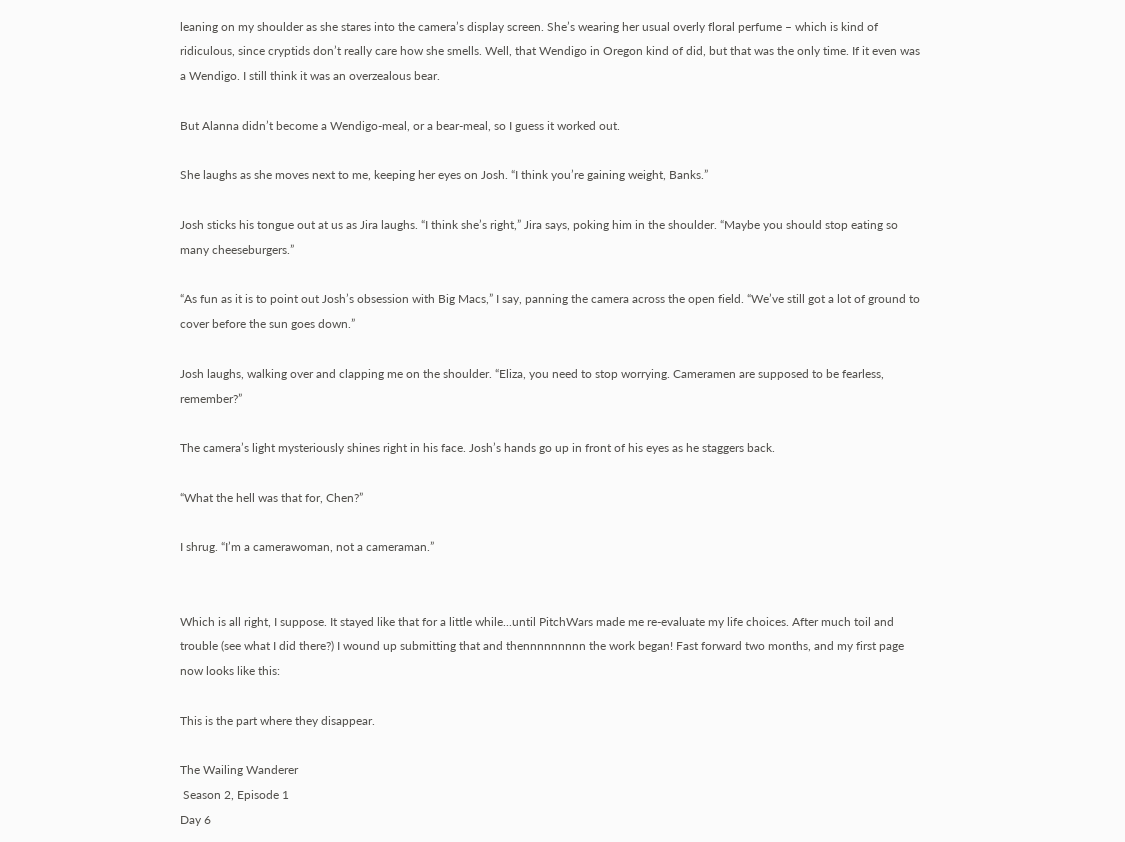leaning on my shoulder as she stares into the camera’s display screen. She’s wearing her usual overly floral perfume – which is kind of ridiculous, since cryptids don’t really care how she smells. Well, that Wendigo in Oregon kind of did, but that was the only time. If it even was a Wendigo. I still think it was an overzealous bear.

But Alanna didn’t become a Wendigo-meal, or a bear-meal, so I guess it worked out.

She laughs as she moves next to me, keeping her eyes on Josh. “I think you’re gaining weight, Banks.”

Josh sticks his tongue out at us as Jira laughs. “I think she’s right,” Jira says, poking him in the shoulder. “Maybe you should stop eating so many cheeseburgers.”

“As fun as it is to point out Josh’s obsession with Big Macs,” I say, panning the camera across the open field. “We’ve still got a lot of ground to cover before the sun goes down.”

Josh laughs, walking over and clapping me on the shoulder. “Eliza, you need to stop worrying. Cameramen are supposed to be fearless, remember?”

The camera’s light mysteriously shines right in his face. Josh’s hands go up in front of his eyes as he staggers back.

“What the hell was that for, Chen?”

I shrug. “I’m a camerawoman, not a cameraman.”


Which is all right, I suppose. It stayed like that for a little while...until PitchWars made me re-evaluate my life choices. After much toil and trouble (see what I did there?) I wound up submitting that and thennnnnnnnn the work began! Fast forward two months, and my first page now looks like this:

This is the part where they disappear.

The Wailing Wanderer
 Season 2, Episode 1
Day 6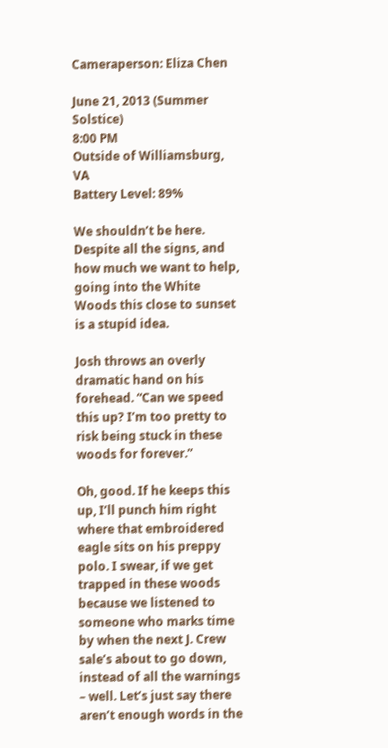Cameraperson: Eliza Chen

June 21, 2013 (Summer Solstice)
8:00 PM
Outside of Williamsburg, VA
Battery Level: 89%

We shouldn’t be here. Despite all the signs, and how much we want to help, going into the White Woods this close to sunset is a stupid idea.

Josh throws an overly dramatic hand on his forehead. “Can we speed this up? I’m too pretty to risk being stuck in these woods for forever.”

Oh, good. If he keeps this up, I’ll punch him right where that embroidered eagle sits on his preppy polo. I swear, if we get trapped in these woods because we listened to someone who marks time by when the next J. Crew sale’s about to go down, instead of all the warnings – well. Let’s just say there aren’t enough words in the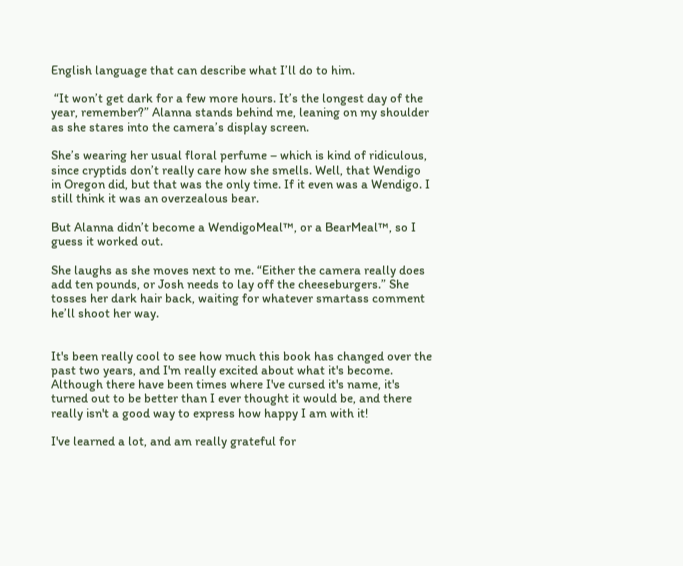English language that can describe what I’ll do to him.

 “It won’t get dark for a few more hours. It’s the longest day of the year, remember?” Alanna stands behind me, leaning on my shoulder as she stares into the camera’s display screen.

She’s wearing her usual floral perfume – which is kind of ridiculous, since cryptids don’t really care how she smells. Well, that Wendigo in Oregon did, but that was the only time. If it even was a Wendigo. I still think it was an overzealous bear.

But Alanna didn’t become a WendigoMeal™, or a BearMeal™, so I guess it worked out.

She laughs as she moves next to me. “Either the camera really does add ten pounds, or Josh needs to lay off the cheeseburgers.” She tosses her dark hair back, waiting for whatever smartass comment he’ll shoot her way.


It's been really cool to see how much this book has changed over the past two years, and I'm really excited about what it's become. Although there have been times where I've cursed it's name, it's turned out to be better than I ever thought it would be, and there really isn't a good way to express how happy I am with it!

I've learned a lot, and am really grateful for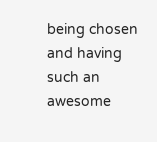being chosen and having such an awesome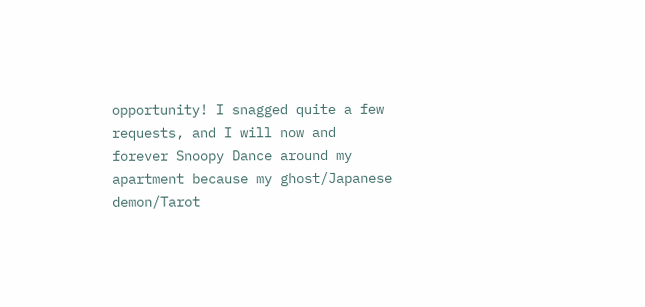opportunity! I snagged quite a few requests, and I will now and forever Snoopy Dance around my apartment because my ghost/Japanese demon/Tarot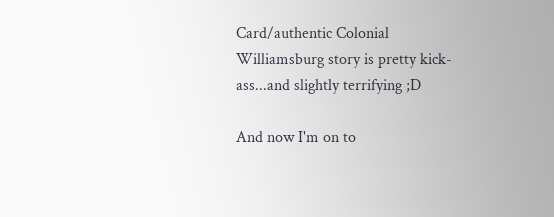Card/authentic Colonial Williamsburg story is pretty kick-ass...and slightly terrifying ;D

And now I'm on to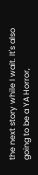the next story while I wait. It's also going to be a YA Horror,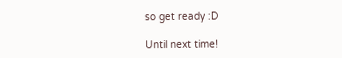so get ready :D

Until next time!